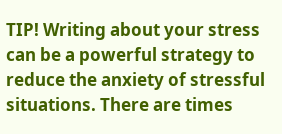TIP! Writing about your stress can be a powerful strategy to reduce the anxiety of stressful situations. There are times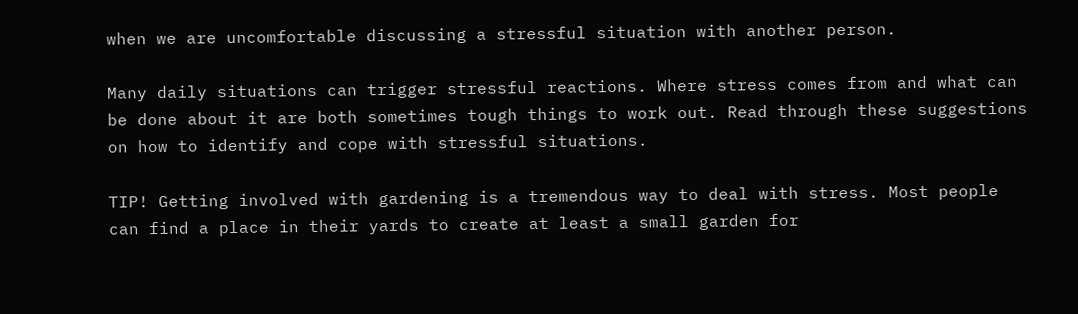when we are uncomfortable discussing a stressful situation with another person.

Many daily situations can trigger stressful reactions. Where stress comes from and what can be done about it are both sometimes tough things to work out. Read through these suggestions on how to identify and cope with stressful situations.

TIP! Getting involved with gardening is a tremendous way to deal with stress. Most people can find a place in their yards to create at least a small garden for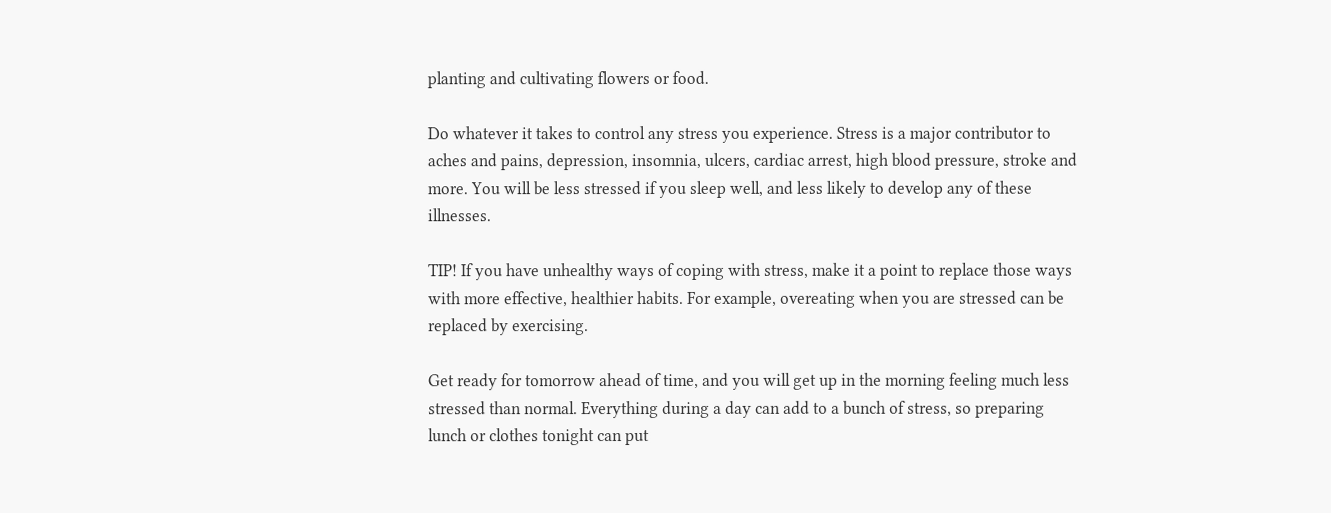planting and cultivating flowers or food.

Do whatever it takes to control any stress you experience. Stress is a major contributor to aches and pains, depression, insomnia, ulcers, cardiac arrest, high blood pressure, stroke and more. You will be less stressed if you sleep well, and less likely to develop any of these illnesses.

TIP! If you have unhealthy ways of coping with stress, make it a point to replace those ways with more effective, healthier habits. For example, overeating when you are stressed can be replaced by exercising.

Get ready for tomorrow ahead of time, and you will get up in the morning feeling much less stressed than normal. Everything during a day can add to a bunch of stress, so preparing lunch or clothes tonight can put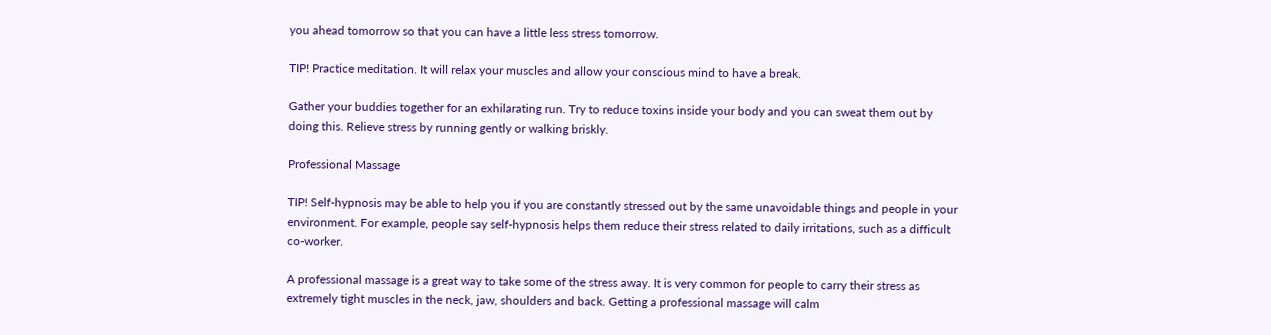you ahead tomorrow so that you can have a little less stress tomorrow.

TIP! Practice meditation. It will relax your muscles and allow your conscious mind to have a break.

Gather your buddies together for an exhilarating run. Try to reduce toxins inside your body and you can sweat them out by doing this. Relieve stress by running gently or walking briskly.

Professional Massage

TIP! Self-hypnosis may be able to help you if you are constantly stressed out by the same unavoidable things and people in your environment. For example, people say self-hypnosis helps them reduce their stress related to daily irritations, such as a difficult co-worker.

A professional massage is a great way to take some of the stress away. It is very common for people to carry their stress as extremely tight muscles in the neck, jaw, shoulders and back. Getting a professional massage will calm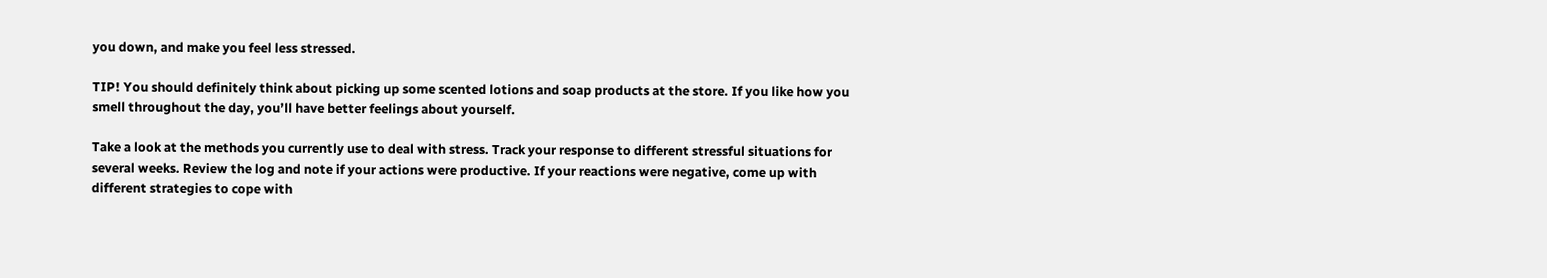you down, and make you feel less stressed.

TIP! You should definitely think about picking up some scented lotions and soap products at the store. If you like how you smell throughout the day, you’ll have better feelings about yourself.

Take a look at the methods you currently use to deal with stress. Track your response to different stressful situations for several weeks. Review the log and note if your actions were productive. If your reactions were negative, come up with different strategies to cope with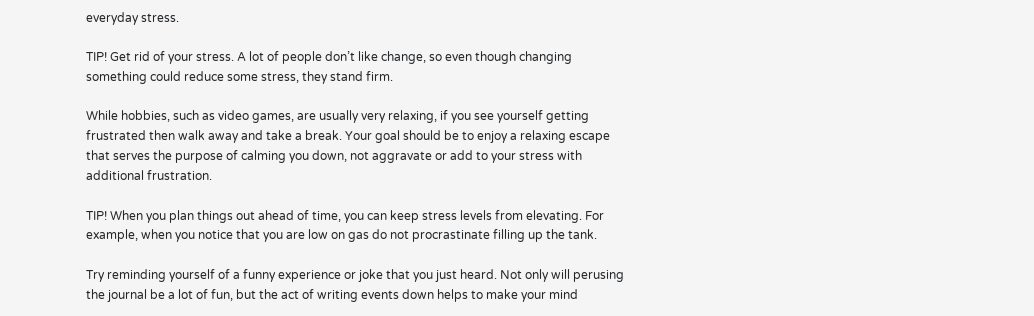everyday stress.

TIP! Get rid of your stress. A lot of people don’t like change, so even though changing something could reduce some stress, they stand firm.

While hobbies, such as video games, are usually very relaxing, if you see yourself getting frustrated then walk away and take a break. Your goal should be to enjoy a relaxing escape that serves the purpose of calming you down, not aggravate or add to your stress with additional frustration.

TIP! When you plan things out ahead of time, you can keep stress levels from elevating. For example, when you notice that you are low on gas do not procrastinate filling up the tank.

Try reminding yourself of a funny experience or joke that you just heard. Not only will perusing the journal be a lot of fun, but the act of writing events down helps to make your mind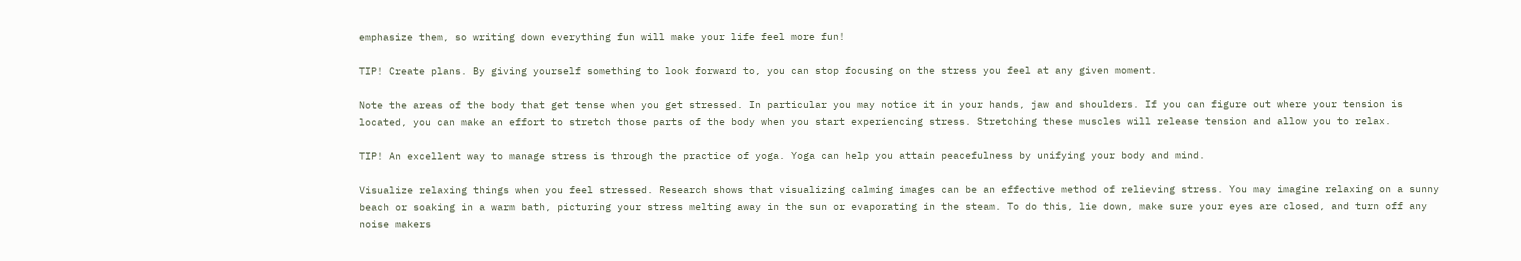emphasize them, so writing down everything fun will make your life feel more fun!

TIP! Create plans. By giving yourself something to look forward to, you can stop focusing on the stress you feel at any given moment.

Note the areas of the body that get tense when you get stressed. In particular you may notice it in your hands, jaw and shoulders. If you can figure out where your tension is located, you can make an effort to stretch those parts of the body when you start experiencing stress. Stretching these muscles will release tension and allow you to relax.

TIP! An excellent way to manage stress is through the practice of yoga. Yoga can help you attain peacefulness by unifying your body and mind.

Visualize relaxing things when you feel stressed. Research shows that visualizing calming images can be an effective method of relieving stress. You may imagine relaxing on a sunny beach or soaking in a warm bath, picturing your stress melting away in the sun or evaporating in the steam. To do this, lie down, make sure your eyes are closed, and turn off any noise makers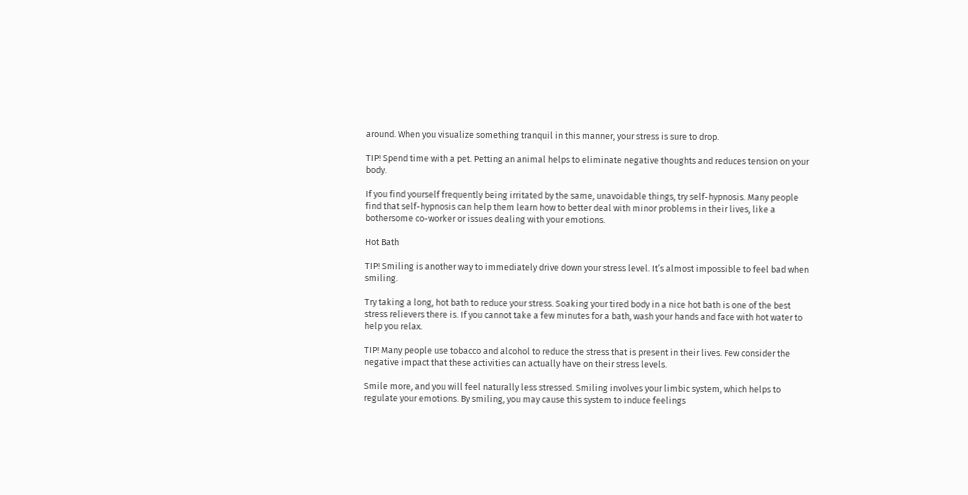around. When you visualize something tranquil in this manner, your stress is sure to drop.

TIP! Spend time with a pet. Petting an animal helps to eliminate negative thoughts and reduces tension on your body.

If you find yourself frequently being irritated by the same, unavoidable things, try self-hypnosis. Many people find that self-hypnosis can help them learn how to better deal with minor problems in their lives, like a bothersome co-worker or issues dealing with your emotions.

Hot Bath

TIP! Smiling is another way to immediately drive down your stress level. It’s almost impossible to feel bad when smiling.

Try taking a long, hot bath to reduce your stress. Soaking your tired body in a nice hot bath is one of the best stress relievers there is. If you cannot take a few minutes for a bath, wash your hands and face with hot water to help you relax.

TIP! Many people use tobacco and alcohol to reduce the stress that is present in their lives. Few consider the negative impact that these activities can actually have on their stress levels.

Smile more, and you will feel naturally less stressed. Smiling involves your limbic system, which helps to regulate your emotions. By smiling, you may cause this system to induce feelings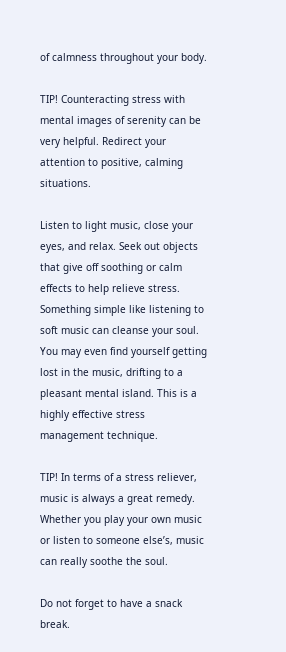of calmness throughout your body.

TIP! Counteracting stress with mental images of serenity can be very helpful. Redirect your attention to positive, calming situations.

Listen to light music, close your eyes, and relax. Seek out objects that give off soothing or calm effects to help relieve stress. Something simple like listening to soft music can cleanse your soul. You may even find yourself getting lost in the music, drifting to a pleasant mental island. This is a highly effective stress management technique.

TIP! In terms of a stress reliever, music is always a great remedy. Whether you play your own music or listen to someone else’s, music can really soothe the soul.

Do not forget to have a snack break.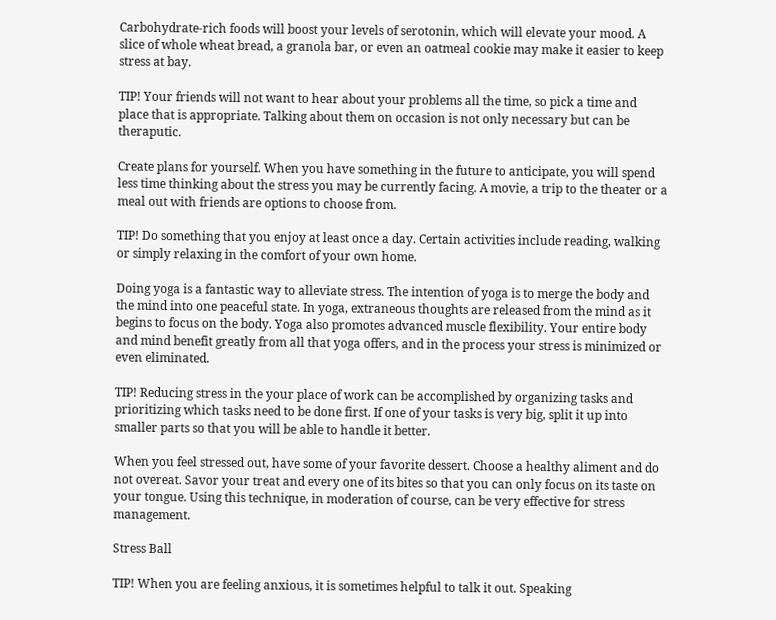Carbohydrate-rich foods will boost your levels of serotonin, which will elevate your mood. A slice of whole wheat bread, a granola bar, or even an oatmeal cookie may make it easier to keep stress at bay.

TIP! Your friends will not want to hear about your problems all the time, so pick a time and place that is appropriate. Talking about them on occasion is not only necessary but can be theraputic.

Create plans for yourself. When you have something in the future to anticipate, you will spend less time thinking about the stress you may be currently facing. A movie, a trip to the theater or a meal out with friends are options to choose from.

TIP! Do something that you enjoy at least once a day. Certain activities include reading, walking or simply relaxing in the comfort of your own home.

Doing yoga is a fantastic way to alleviate stress. The intention of yoga is to merge the body and the mind into one peaceful state. In yoga, extraneous thoughts are released from the mind as it begins to focus on the body. Yoga also promotes advanced muscle flexibility. Your entire body and mind benefit greatly from all that yoga offers, and in the process your stress is minimized or even eliminated.

TIP! Reducing stress in the your place of work can be accomplished by organizing tasks and prioritizing which tasks need to be done first. If one of your tasks is very big, split it up into smaller parts so that you will be able to handle it better.

When you feel stressed out, have some of your favorite dessert. Choose a healthy aliment and do not overeat. Savor your treat and every one of its bites so that you can only focus on its taste on your tongue. Using this technique, in moderation of course, can be very effective for stress management.

Stress Ball

TIP! When you are feeling anxious, it is sometimes helpful to talk it out. Speaking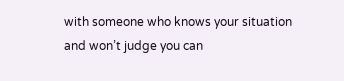with someone who knows your situation and won’t judge you can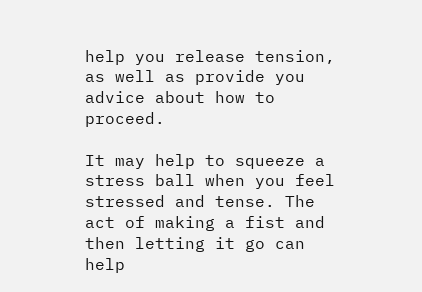help you release tension, as well as provide you advice about how to proceed.

It may help to squeeze a stress ball when you feel stressed and tense. The act of making a fist and then letting it go can help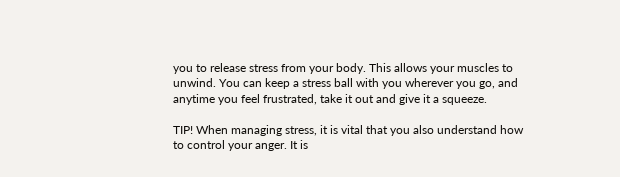you to release stress from your body. This allows your muscles to unwind. You can keep a stress ball with you wherever you go, and anytime you feel frustrated, take it out and give it a squeeze.

TIP! When managing stress, it is vital that you also understand how to control your anger. It is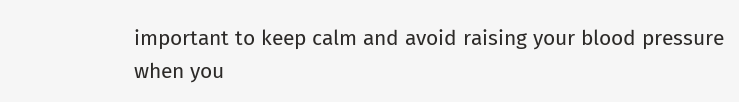important to keep calm and avoid raising your blood pressure when you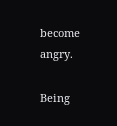become angry.

Being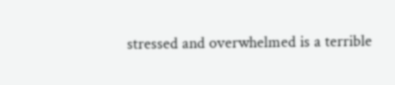stressed and overwhelmed is a terrible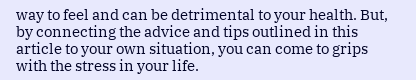way to feel and can be detrimental to your health. But, by connecting the advice and tips outlined in this article to your own situation, you can come to grips with the stress in your life.